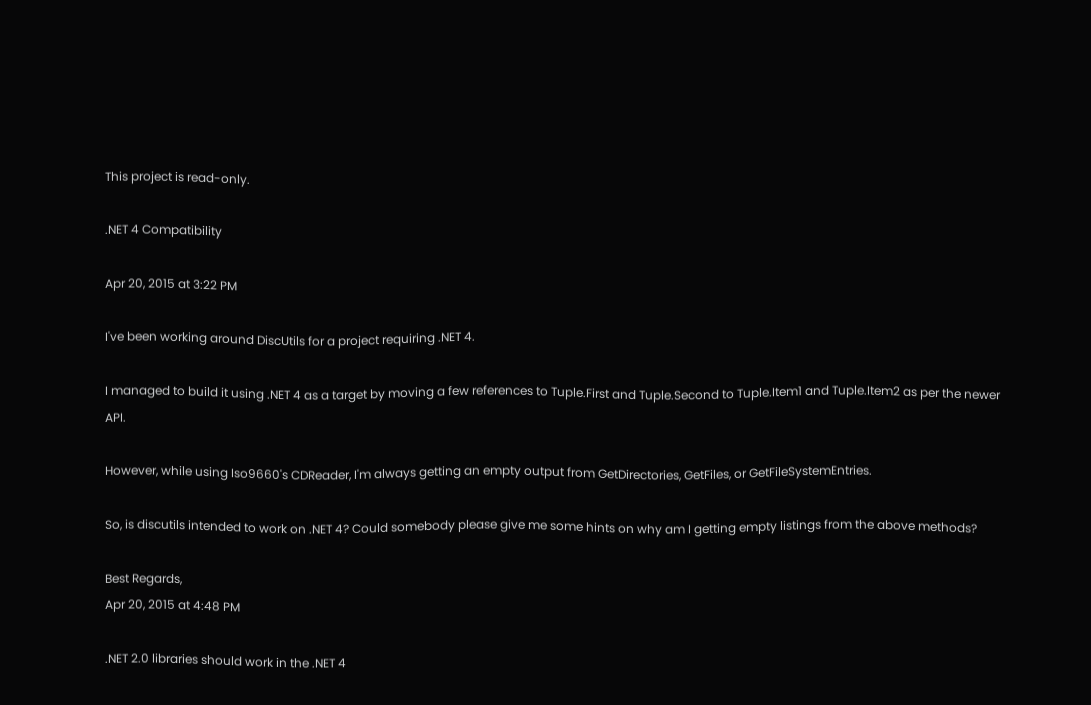This project is read-only.

.NET 4 Compatibility

Apr 20, 2015 at 3:22 PM

I've been working around DiscUtils for a project requiring .NET 4.

I managed to build it using .NET 4 as a target by moving a few references to Tuple.First and Tuple.Second to Tuple.Item1 and Tuple.Item2 as per the newer API.

However, while using Iso9660's CDReader, I'm always getting an empty output from GetDirectories, GetFiles, or GetFileSystemEntries.

So, is discutils intended to work on .NET 4? Could somebody please give me some hints on why am I getting empty listings from the above methods?

Best Regards,
Apr 20, 2015 at 4:48 PM

.NET 2.0 libraries should work in the .NET 4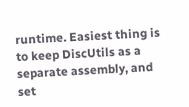runtime. Easiest thing is to keep DiscUtils as a separate assembly, and set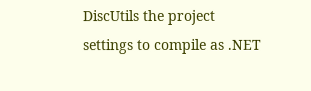DiscUtils the project settings to compile as .NET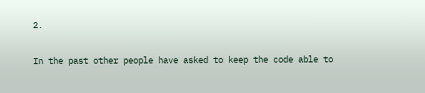2.

In the past other people have asked to keep the code able to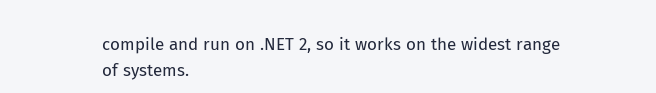compile and run on .NET 2, so it works on the widest range of systems.